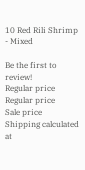10 Red Rili Shrimp - Mixed

Be the first to review!
Regular price
Regular price
Sale price
Shipping calculated at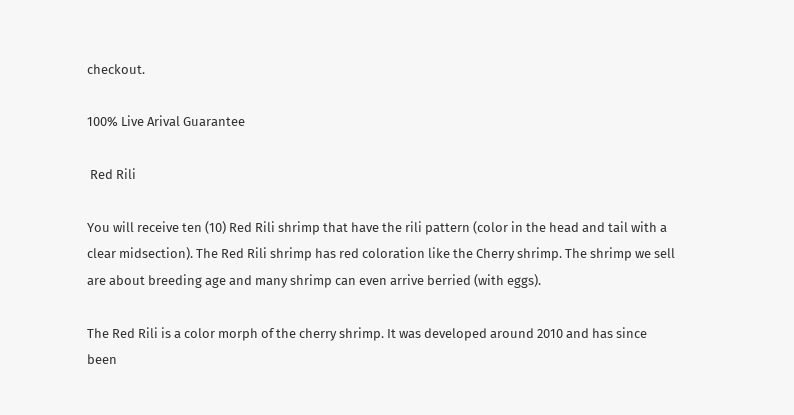checkout.

100% Live Arival Guarantee

 Red Rili

You will receive ten (10) Red Rili shrimp that have the rili pattern (color in the head and tail with a clear midsection). The Red Rili shrimp has red coloration like the Cherry shrimp. The shrimp we sell are about breeding age and many shrimp can even arrive berried (with eggs).

The Red Rili is a color morph of the cherry shrimp. It was developed around 2010 and has since been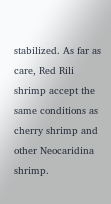stabilized. As far as care, Red Rili shrimp accept the same conditions as cherry shrimp and other Neocaridina shrimp.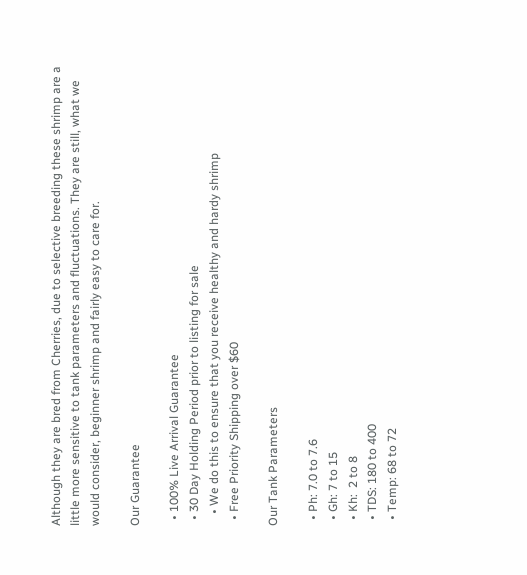Although they are bred from Cherries, due to selective breeding these shrimp are a little more sensitive to tank parameters and fluctuations. They are still, what we would consider, beginner shrimp and fairly easy to care for.

Our Guarantee

  • 100% Live Arrival Guarantee
  • 30 Day Holding Period prior to listing for sale
    • We do this to ensure that you receive healthy and hardy shrimp
  • Free Priority Shipping over $60

Our Tank Parameters

  • Ph: 7.0 to 7.6
  • Gh: 7 to 15
  • Kh:  2 to 8
  • TDS: 180 to 400
  • Temp: 68 to 72